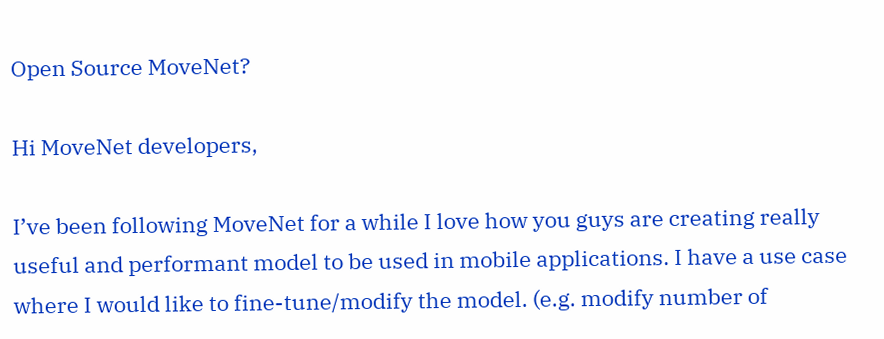Open Source MoveNet?

Hi MoveNet developers,

I’ve been following MoveNet for a while I love how you guys are creating really useful and performant model to be used in mobile applications. I have a use case where I would like to fine-tune/modify the model. (e.g. modify number of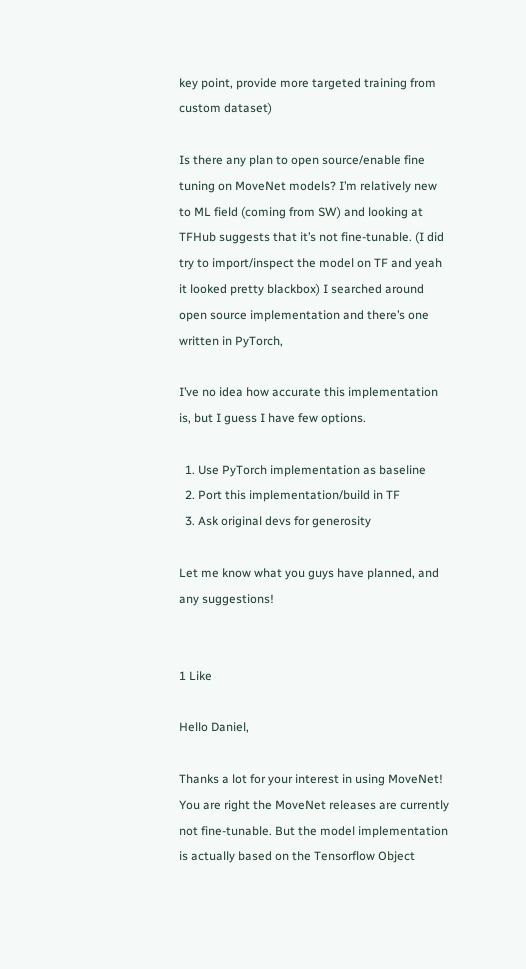key point, provide more targeted training from custom dataset)

Is there any plan to open source/enable fine tuning on MoveNet models? I’m relatively new to ML field (coming from SW) and looking at TFHub suggests that it’s not fine-tunable. (I did try to import/inspect the model on TF and yeah it looked pretty blackbox) I searched around open source implementation and there’s one written in PyTorch,

I’ve no idea how accurate this implementation is, but I guess I have few options.

  1. Use PyTorch implementation as baseline
  2. Port this implementation/build in TF
  3. Ask original devs for generosity

Let me know what you guys have planned, and any suggestions!


1 Like

Hello Daniel,

Thanks a lot for your interest in using MoveNet! You are right the MoveNet releases are currently not fine-tunable. But the model implementation is actually based on the Tensorflow Object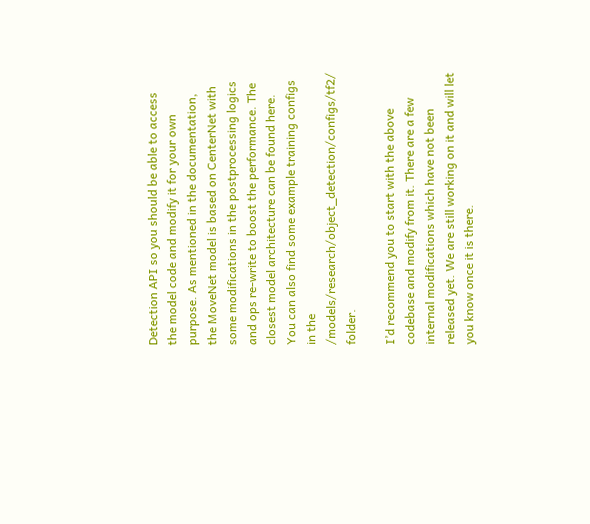Detection API so you should be able to access the model code and modify it for your own purpose. As mentioned in the documentation, the MoveNet model is based on CenterNet with some modifications in the postprocessing logics and ops re-write to boost the performance. The closest model architecture can be found here. You can also find some example training configs in the /models/research/object_detection/configs/tf2/ folder.

I’d recommend you to start with the above codebase and modify from it. There are a few internal modifications which have not been released yet. We are still working on it and will let you know once it is there.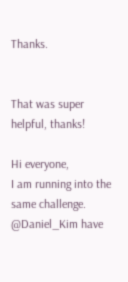Thanks.


That was super helpful, thanks!

Hi everyone,
I am running into the same challenge. @Daniel_Kim have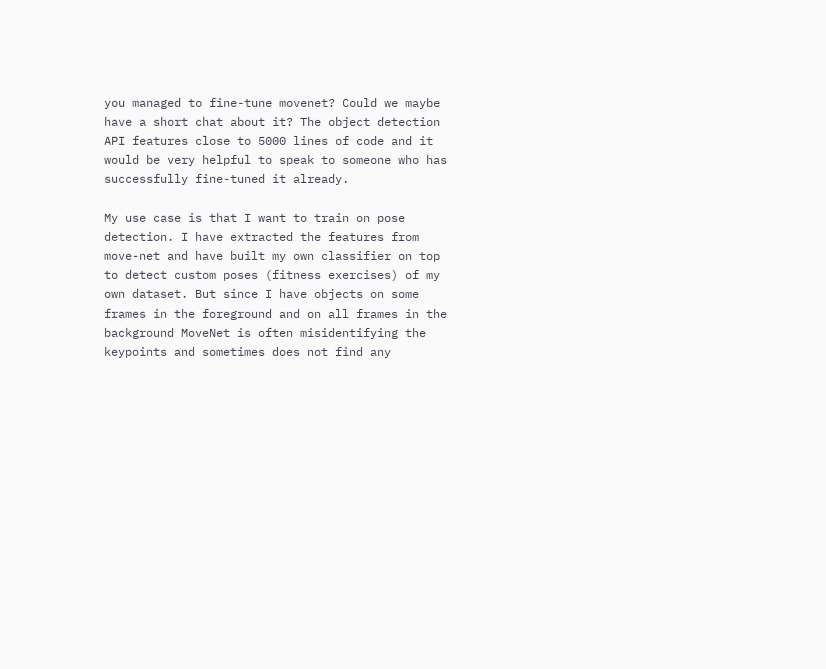you managed to fine-tune movenet? Could we maybe have a short chat about it? The object detection API features close to 5000 lines of code and it would be very helpful to speak to someone who has successfully fine-tuned it already.

My use case is that I want to train on pose detection. I have extracted the features from move-net and have built my own classifier on top to detect custom poses (fitness exercises) of my own dataset. But since I have objects on some frames in the foreground and on all frames in the background MoveNet is often misidentifying the keypoints and sometimes does not find any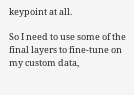keypoint at all.

So I need to use some of the final layers to fine-tune on my custom data,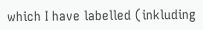which I have labelled (inkluding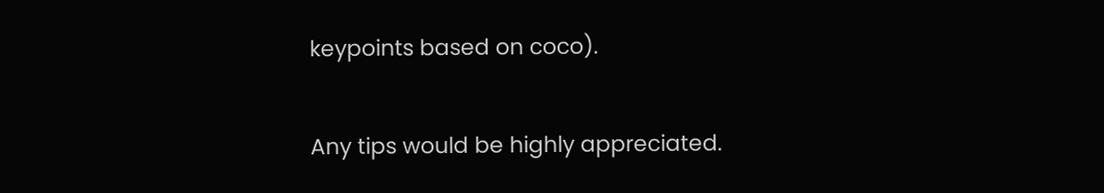keypoints based on coco).

Any tips would be highly appreciated.